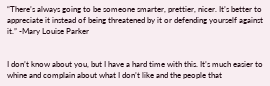“There’s always going to be someone smarter, prettier, nicer. It’s better to appreciate it instead of being threatened by it or defending yourself against it.” -Mary Louise Parker


I don’t know about you, but I have a hard time with this. It’s much easier to whine and complain about what I don’t like and the people that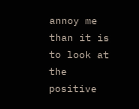annoy me than it is to look at the positive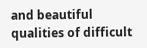and beautiful qualities of difficult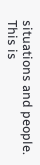situations and people. This is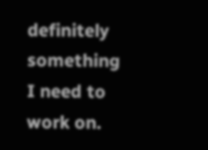definitely something I need to work on.